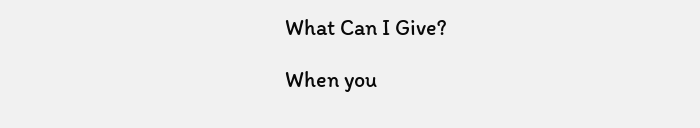What Can I Give?

When you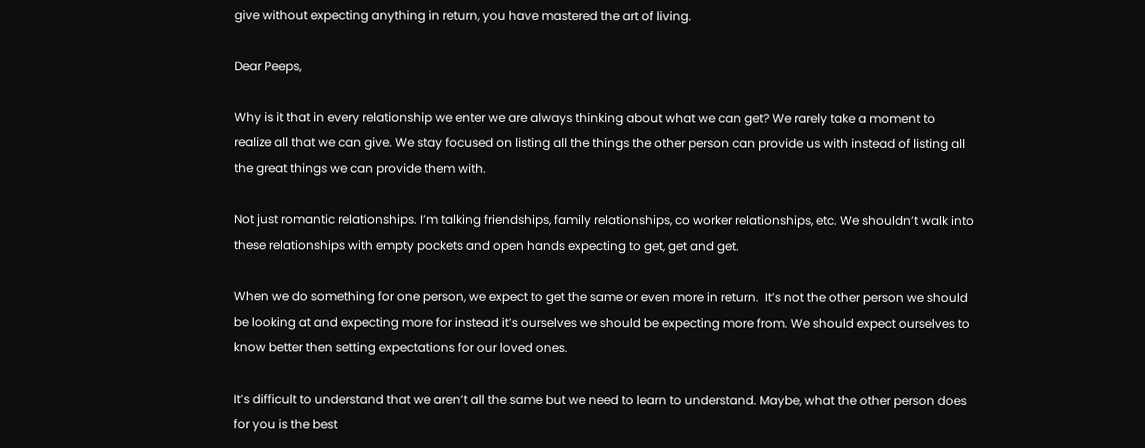give without expecting anything in return, you have mastered the art of living.

Dear Peeps,

Why is it that in every relationship we enter we are always thinking about what we can get? We rarely take a moment to realize all that we can give. We stay focused on listing all the things the other person can provide us with instead of listing all the great things we can provide them with.

Not just romantic relationships. I’m talking friendships, family relationships, co worker relationships, etc. We shouldn’t walk into these relationships with empty pockets and open hands expecting to get, get and get.

When we do something for one person, we expect to get the same or even more in return.  It’s not the other person we should be looking at and expecting more for instead it’s ourselves we should be expecting more from. We should expect ourselves to know better then setting expectations for our loved ones.

It’s difficult to understand that we aren’t all the same but we need to learn to understand. Maybe, what the other person does for you is the best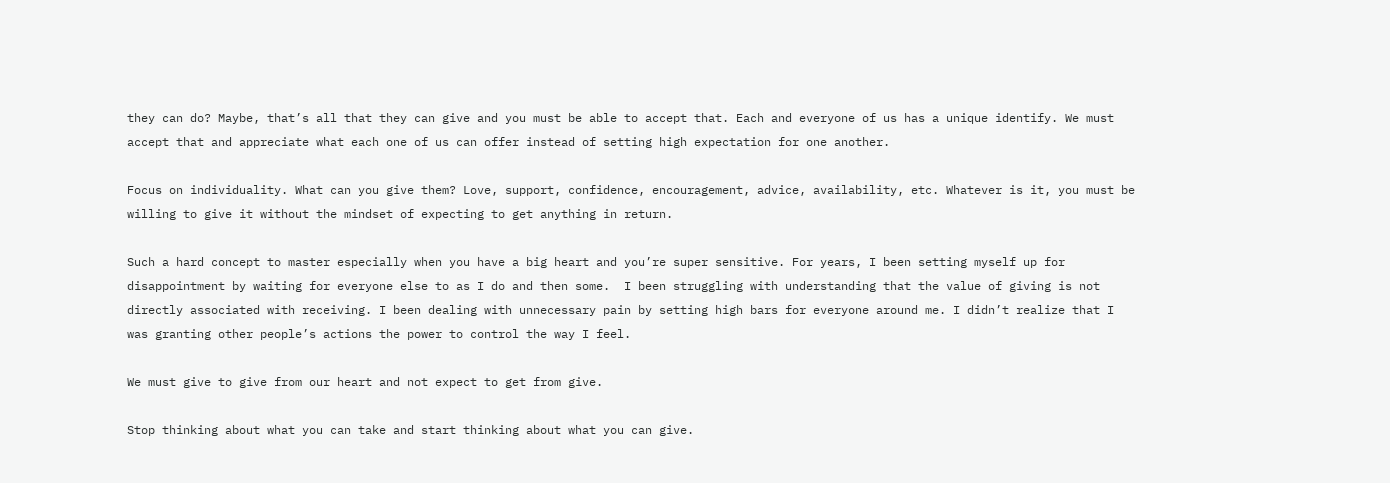they can do? Maybe, that’s all that they can give and you must be able to accept that. Each and everyone of us has a unique identify. We must accept that and appreciate what each one of us can offer instead of setting high expectation for one another.

Focus on individuality. What can you give them? Love, support, confidence, encouragement, advice, availability, etc. Whatever is it, you must be willing to give it without the mindset of expecting to get anything in return.

Such a hard concept to master especially when you have a big heart and you’re super sensitive. For years, I been setting myself up for disappointment by waiting for everyone else to as I do and then some.  I been struggling with understanding that the value of giving is not directly associated with receiving. I been dealing with unnecessary pain by setting high bars for everyone around me. I didn’t realize that I was granting other people’s actions the power to control the way I feel.

We must give to give from our heart and not expect to get from give.

Stop thinking about what you can take and start thinking about what you can give.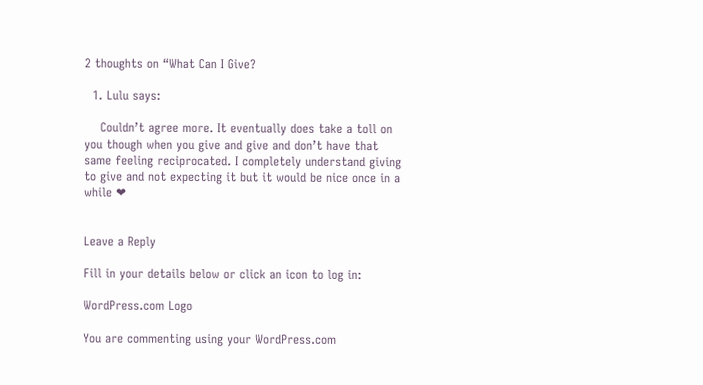2 thoughts on “What Can I Give?

  1. Lulu says:

    Couldn’t agree more. It eventually does take a toll on you though when you give and give and don’t have that same feeling reciprocated. I completely understand giving to give and not expecting it but it would be nice once in a while ❤


Leave a Reply

Fill in your details below or click an icon to log in:

WordPress.com Logo

You are commenting using your WordPress.com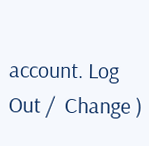account. Log Out /  Change )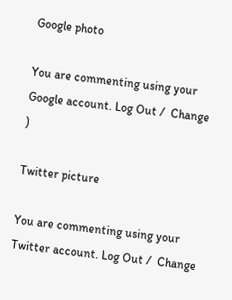Google photo

You are commenting using your Google account. Log Out /  Change )

Twitter picture

You are commenting using your Twitter account. Log Out /  Change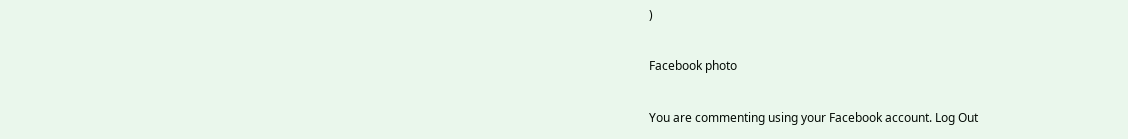)

Facebook photo

You are commenting using your Facebook account. Log Out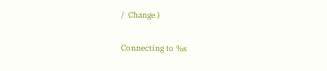/  Change )

Connecting to %s